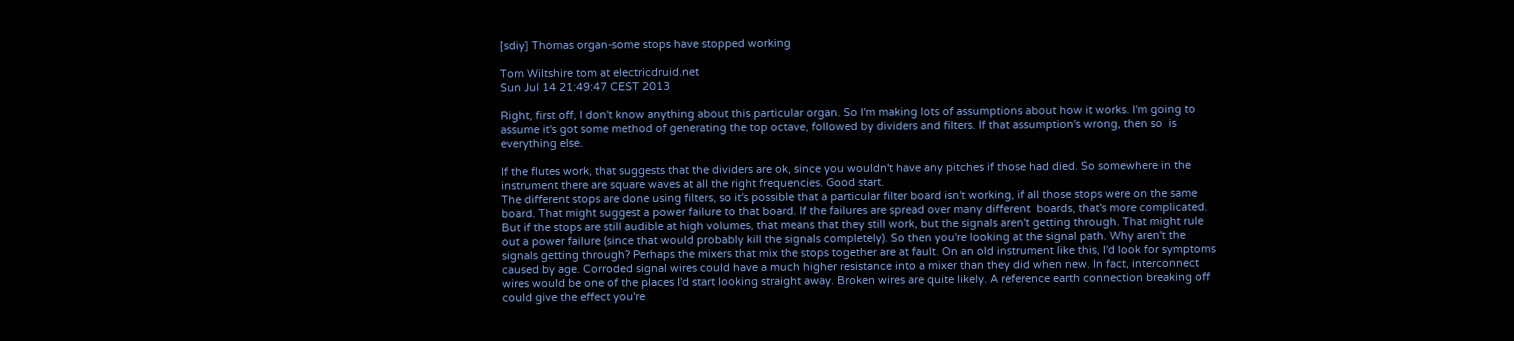[sdiy] Thomas organ-some stops have stopped working

Tom Wiltshire tom at electricdruid.net
Sun Jul 14 21:49:47 CEST 2013

Right, first off, I don't know anything about this particular organ. So I'm making lots of assumptions about how it works. I'm going to assume it's got some method of generating the top octave, followed by dividers and filters. If that assumption's wrong, then so  is everything else.

If the flutes work, that suggests that the dividers are ok, since you wouldn't have any pitches if those had died. So somewhere in the instrument there are square waves at all the right frequencies. Good start.
The different stops are done using filters, so it's possible that a particular filter board isn't working, if all those stops were on the same board. That might suggest a power failure to that board. If the failures are spread over many different  boards, that's more complicated.
But if the stops are still audible at high volumes, that means that they still work, but the signals aren't getting through. That might rule out a power failure (since that would probably kill the signals completely). So then you're looking at the signal path. Why aren't the signals getting through? Perhaps the mixers that mix the stops together are at fault. On an old instrument like this, I'd look for symptoms caused by age. Corroded signal wires could have a much higher resistance into a mixer than they did when new. In fact, interconnect wires would be one of the places I'd start looking straight away. Broken wires are quite likely. A reference earth connection breaking off could give the effect you're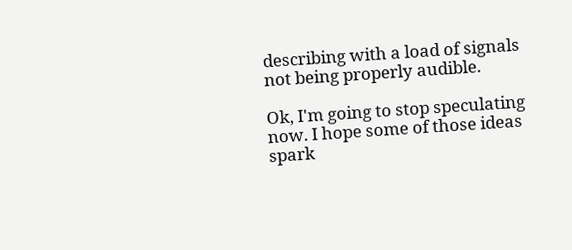describing with a load of signals not being properly audible.

Ok, I'm going to stop speculating now. I hope some of those ideas spark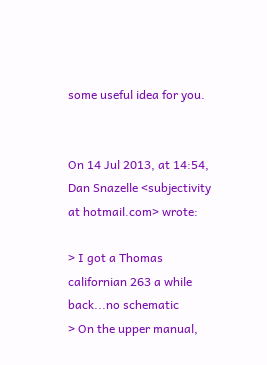some useful idea for you.


On 14 Jul 2013, at 14:54, Dan Snazelle <subjectivity at hotmail.com> wrote:

> I got a Thomas californian 263 a while back...no schematic
> On the upper manual,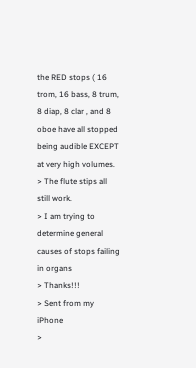the RED stops ( 16 trom, 16 bass, 8 trum, 8 diap, 8 clar , and 8 oboe have all stopped being audible EXCEPT at very high volumes.
> The flute stips all still work.
> I am trying to determine general causes of stops failing in organs
> Thanks!!!
> Sent from my iPhone
>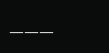___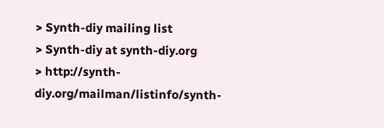> Synth-diy mailing list
> Synth-diy at synth-diy.org
> http://synth-diy.org/mailman/listinfo/synth-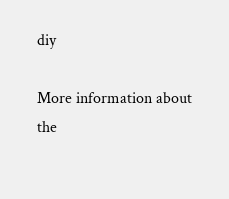diy

More information about the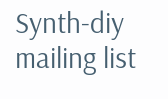Synth-diy mailing list